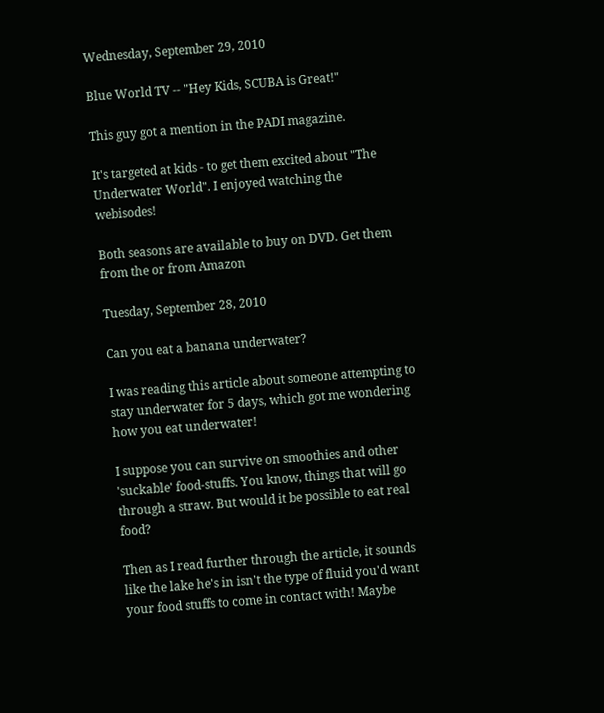Wednesday, September 29, 2010

Blue World TV -- "Hey Kids, SCUBA is Great!"

This guy got a mention in the PADI magazine.

It's targeted at kids - to get them excited about "The Underwater World". I enjoyed watching the webisodes!

Both seasons are available to buy on DVD. Get them from the or from Amazon

Tuesday, September 28, 2010

Can you eat a banana underwater?

I was reading this article about someone attempting to stay underwater for 5 days, which got me wondering how you eat underwater!

I suppose you can survive on smoothies and other 'suckable' food-stuffs. You know, things that will go through a straw. But would it be possible to eat real food?

Then as I read further through the article, it sounds like the lake he's in isn't the type of fluid you'd want your food stuffs to come in contact with! Maybe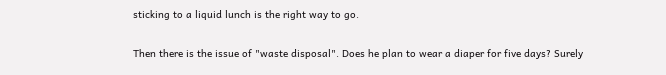sticking to a liquid lunch is the right way to go.

Then there is the issue of "waste disposal". Does he plan to wear a diaper for five days? Surely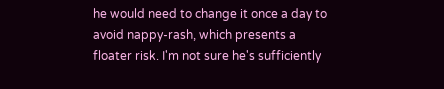he would need to change it once a day to avoid nappy-rash, which presents a floater risk. I'm not sure he's sufficiently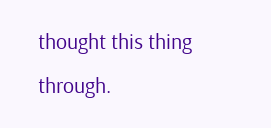thought this thing through.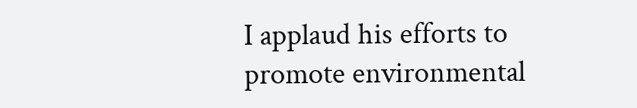I applaud his efforts to promote environmental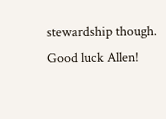stewardship though. Good luck Allen!